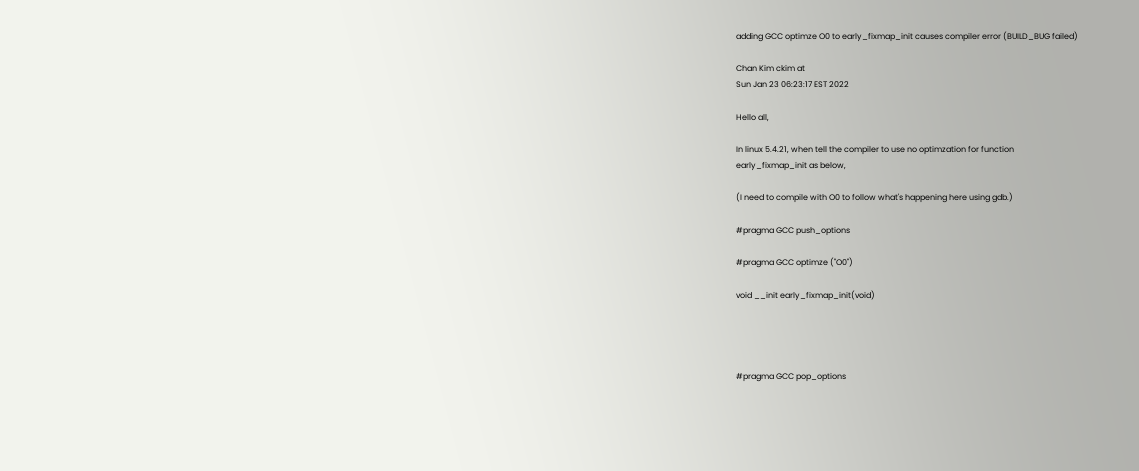adding GCC optimze O0 to early_fixmap_init causes compiler error (BUILD_BUG failed)

Chan Kim ckim at
Sun Jan 23 06:23:17 EST 2022

Hello all,

In linux 5.4.21, when tell the compiler to use no optimzation for function
early_fixmap_init as below,

(I need to compile with O0 to follow what's happening here using gdb.)

#pragma GCC push_options

#pragma GCC optimze ("O0")

void __init early_fixmap_init(void)




#pragma GCC pop_options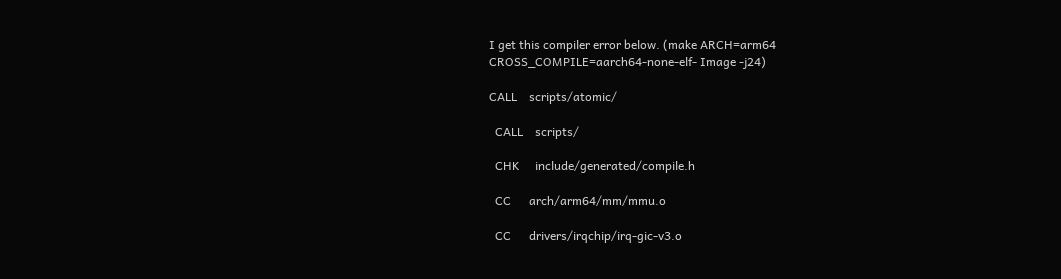I get this compiler error below. (make ARCH=arm64
CROSS_COMPILE=aarch64-none-elf- Image -j24)

CALL    scripts/atomic/

  CALL    scripts/

  CHK     include/generated/compile.h

  CC      arch/arm64/mm/mmu.o

  CC      drivers/irqchip/irq-gic-v3.o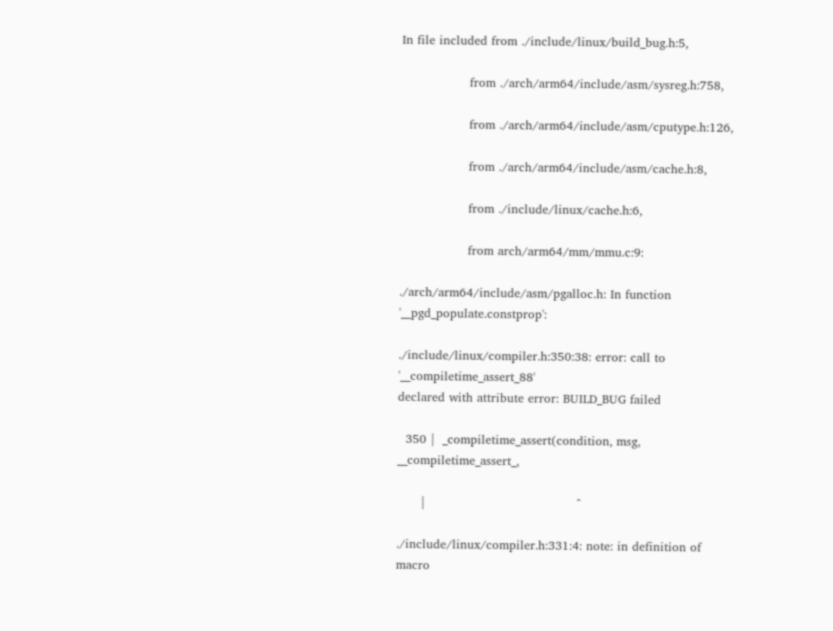In file included from ./include/linux/build_bug.h:5,

                 from ./arch/arm64/include/asm/sysreg.h:758,

                 from ./arch/arm64/include/asm/cputype.h:126,

                 from ./arch/arm64/include/asm/cache.h:8,

                 from ./include/linux/cache.h:6,

                 from arch/arm64/mm/mmu.c:9:

./arch/arm64/include/asm/pgalloc.h: In function '__pgd_populate.constprop':

./include/linux/compiler.h:350:38: error: call to '__compiletime_assert_88'
declared with attribute error: BUILD_BUG failed

  350 |  _compiletime_assert(condition, msg, __compiletime_assert_,

      |                                      ^

./include/linux/compiler.h:331:4: note: in definition of macro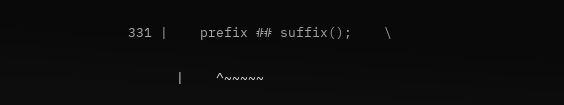331 |    prefix ## suffix();    \

      |    ^~~~~~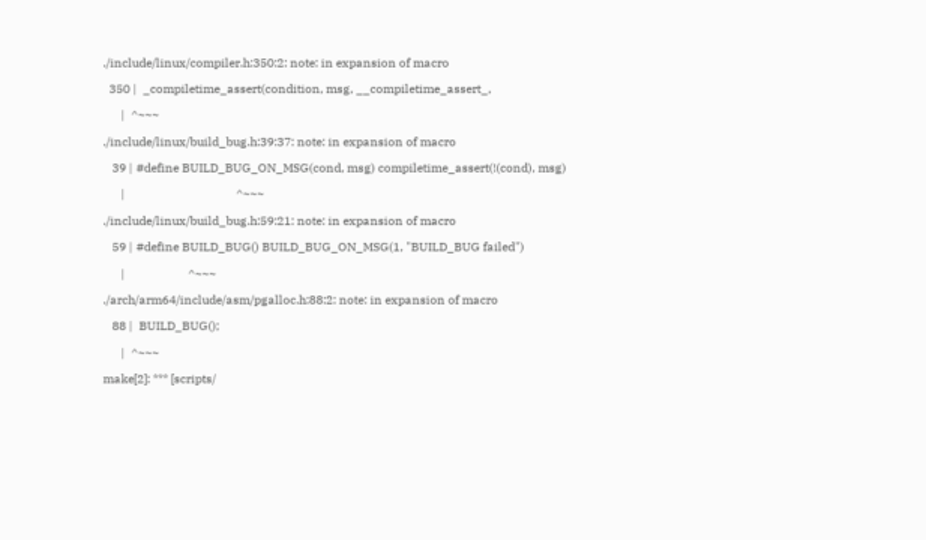./include/linux/compiler.h:350:2: note: in expansion of macro

  350 |  _compiletime_assert(condition, msg, __compiletime_assert_,

      |  ^~~~

./include/linux/build_bug.h:39:37: note: in expansion of macro

   39 | #define BUILD_BUG_ON_MSG(cond, msg) compiletime_assert(!(cond), msg)

      |                                     ^~~~

./include/linux/build_bug.h:59:21: note: in expansion of macro

   59 | #define BUILD_BUG() BUILD_BUG_ON_MSG(1, "BUILD_BUG failed")

      |                     ^~~~

./arch/arm64/include/asm/pgalloc.h:88:2: note: in expansion of macro

   88 |  BUILD_BUG();

      |  ^~~~

make[2]: *** [scripts/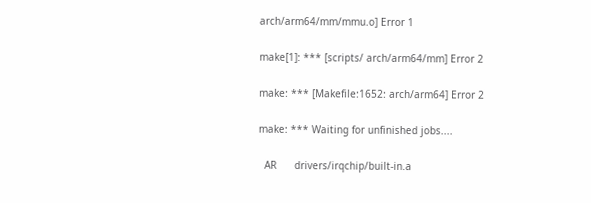arch/arm64/mm/mmu.o] Error 1

make[1]: *** [scripts/ arch/arm64/mm] Error 2

make: *** [Makefile:1652: arch/arm64] Error 2

make: *** Waiting for unfinished jobs....

  AR      drivers/irqchip/built-in.a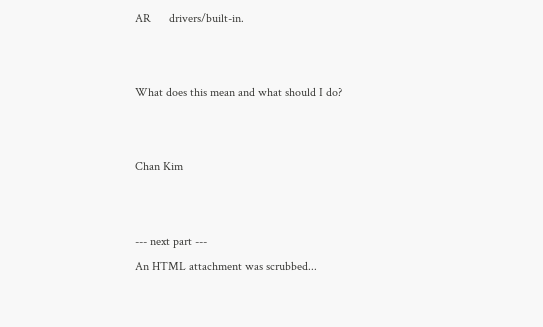AR      drivers/built-in.


What does this mean and what should I do?


Chan Kim


--- next part ---
An HTML attachment was scrubbed...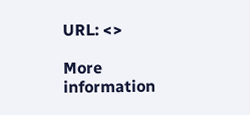URL: <>

More information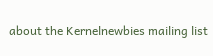about the Kernelnewbies mailing list